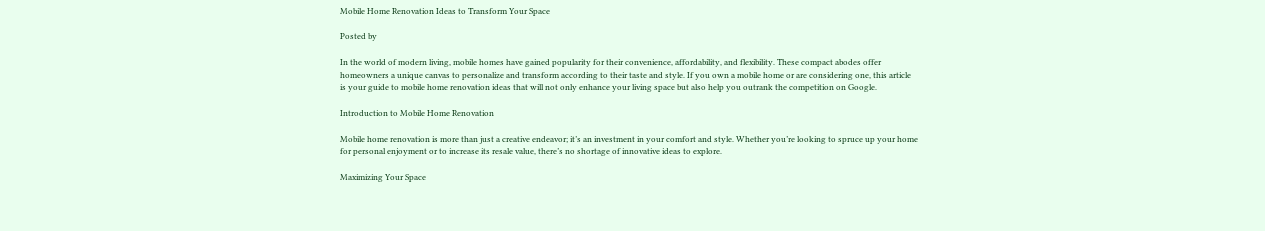Mobile Home Renovation Ideas to Transform Your Space

Posted by

In the world of modern living, mobile homes have gained popularity for their convenience, affordability, and flexibility. These compact abodes offer homeowners a unique canvas to personalize and transform according to their taste and style. If you own a mobile home or are considering one, this article is your guide to mobile home renovation ideas that will not only enhance your living space but also help you outrank the competition on Google.

Introduction to Mobile Home Renovation

Mobile home renovation is more than just a creative endeavor; it’s an investment in your comfort and style. Whether you’re looking to spruce up your home for personal enjoyment or to increase its resale value, there’s no shortage of innovative ideas to explore.

Maximizing Your Space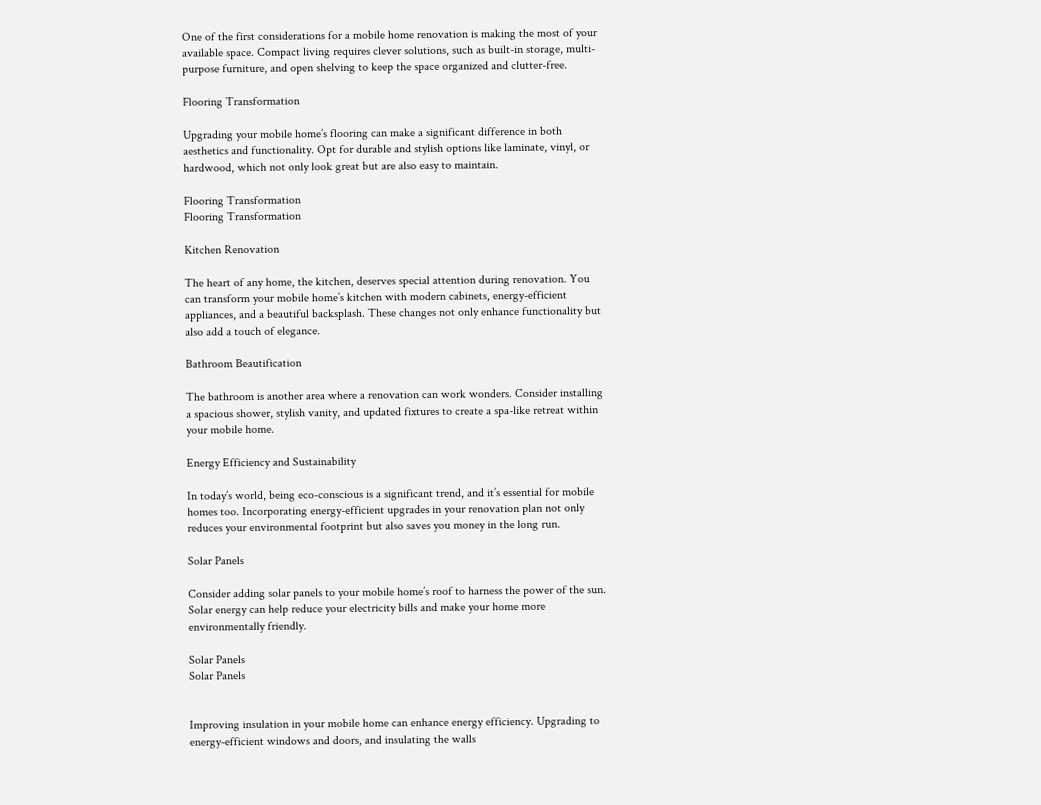One of the first considerations for a mobile home renovation is making the most of your available space. Compact living requires clever solutions, such as built-in storage, multi-purpose furniture, and open shelving to keep the space organized and clutter-free.

Flooring Transformation

Upgrading your mobile home’s flooring can make a significant difference in both aesthetics and functionality. Opt for durable and stylish options like laminate, vinyl, or hardwood, which not only look great but are also easy to maintain.

Flooring Transformation
Flooring Transformation

Kitchen Renovation

The heart of any home, the kitchen, deserves special attention during renovation. You can transform your mobile home’s kitchen with modern cabinets, energy-efficient appliances, and a beautiful backsplash. These changes not only enhance functionality but also add a touch of elegance.

Bathroom Beautification

The bathroom is another area where a renovation can work wonders. Consider installing a spacious shower, stylish vanity, and updated fixtures to create a spa-like retreat within your mobile home.

Energy Efficiency and Sustainability

In today’s world, being eco-conscious is a significant trend, and it’s essential for mobile homes too. Incorporating energy-efficient upgrades in your renovation plan not only reduces your environmental footprint but also saves you money in the long run.

Solar Panels

Consider adding solar panels to your mobile home’s roof to harness the power of the sun. Solar energy can help reduce your electricity bills and make your home more environmentally friendly.

Solar Panels
Solar Panels


Improving insulation in your mobile home can enhance energy efficiency. Upgrading to energy-efficient windows and doors, and insulating the walls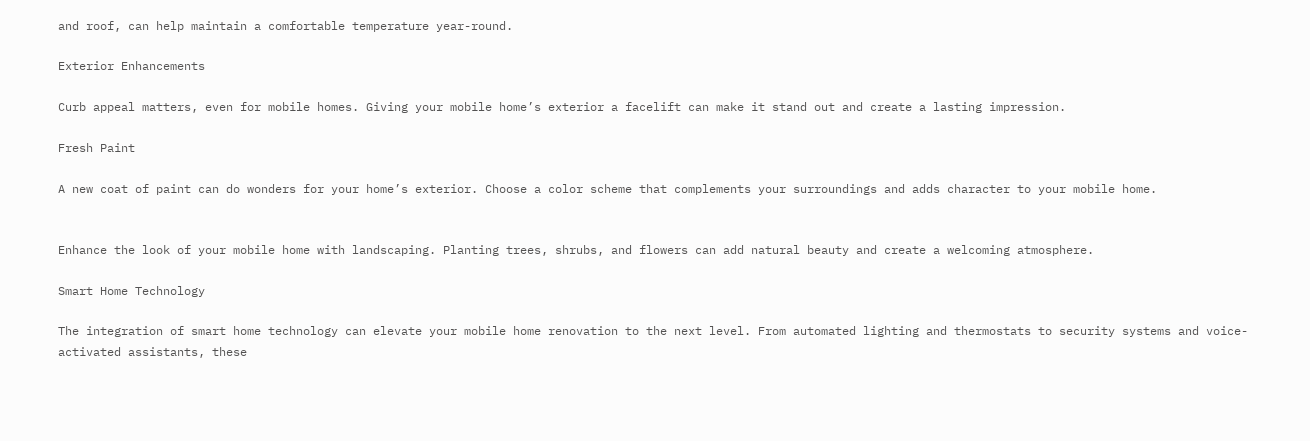and roof, can help maintain a comfortable temperature year-round.

Exterior Enhancements

Curb appeal matters, even for mobile homes. Giving your mobile home’s exterior a facelift can make it stand out and create a lasting impression.

Fresh Paint

A new coat of paint can do wonders for your home’s exterior. Choose a color scheme that complements your surroundings and adds character to your mobile home.


Enhance the look of your mobile home with landscaping. Planting trees, shrubs, and flowers can add natural beauty and create a welcoming atmosphere.

Smart Home Technology

The integration of smart home technology can elevate your mobile home renovation to the next level. From automated lighting and thermostats to security systems and voice-activated assistants, these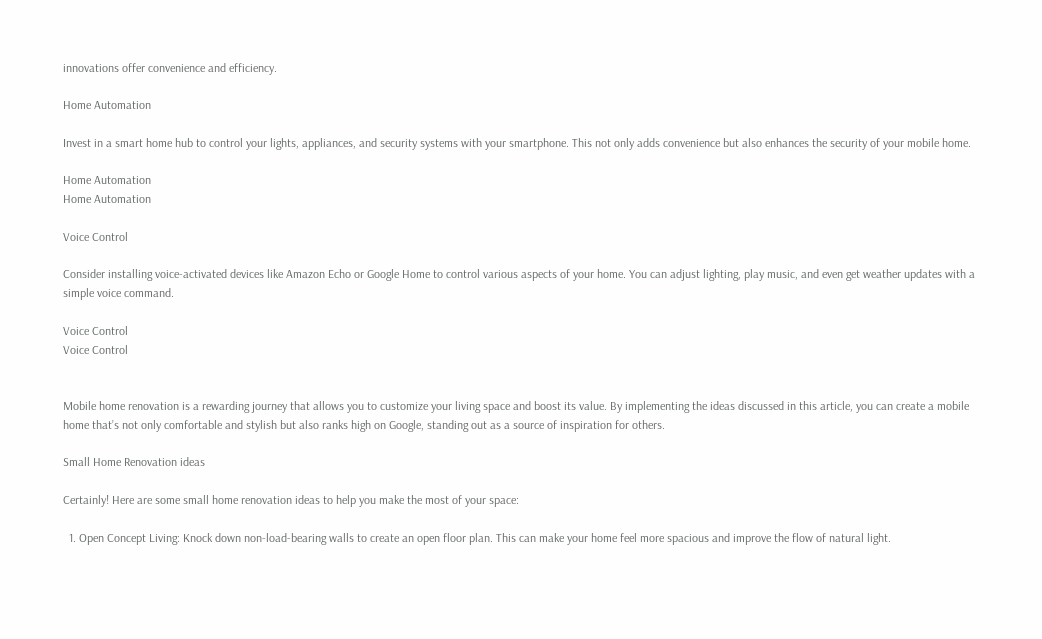innovations offer convenience and efficiency.

Home Automation

Invest in a smart home hub to control your lights, appliances, and security systems with your smartphone. This not only adds convenience but also enhances the security of your mobile home.

Home Automation
Home Automation

Voice Control

Consider installing voice-activated devices like Amazon Echo or Google Home to control various aspects of your home. You can adjust lighting, play music, and even get weather updates with a simple voice command.

Voice Control
Voice Control


Mobile home renovation is a rewarding journey that allows you to customize your living space and boost its value. By implementing the ideas discussed in this article, you can create a mobile home that’s not only comfortable and stylish but also ranks high on Google, standing out as a source of inspiration for others.

Small Home Renovation ideas

Certainly! Here are some small home renovation ideas to help you make the most of your space:

  1. Open Concept Living: Knock down non-load-bearing walls to create an open floor plan. This can make your home feel more spacious and improve the flow of natural light.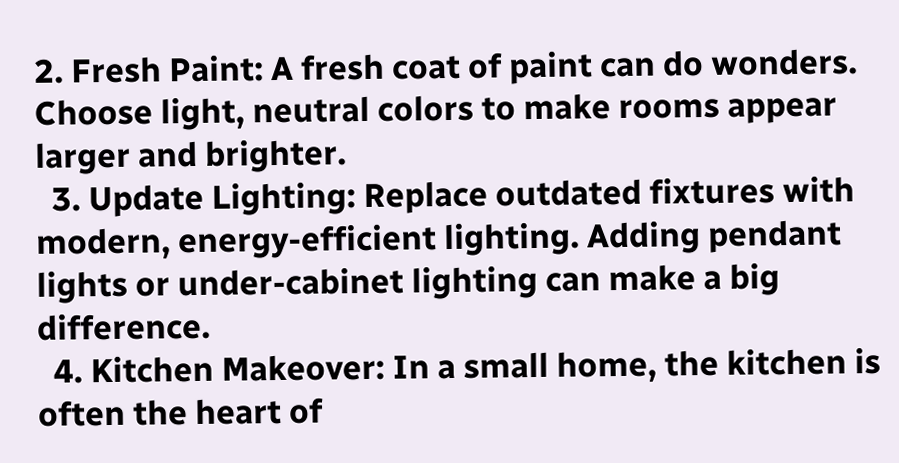2. Fresh Paint: A fresh coat of paint can do wonders. Choose light, neutral colors to make rooms appear larger and brighter.
  3. Update Lighting: Replace outdated fixtures with modern, energy-efficient lighting. Adding pendant lights or under-cabinet lighting can make a big difference.
  4. Kitchen Makeover: In a small home, the kitchen is often the heart of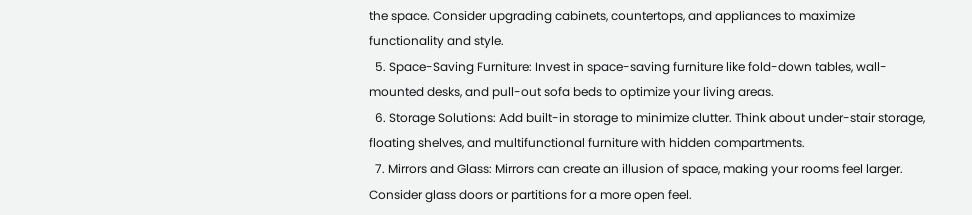the space. Consider upgrading cabinets, countertops, and appliances to maximize functionality and style.
  5. Space-Saving Furniture: Invest in space-saving furniture like fold-down tables, wall-mounted desks, and pull-out sofa beds to optimize your living areas.
  6. Storage Solutions: Add built-in storage to minimize clutter. Think about under-stair storage, floating shelves, and multifunctional furniture with hidden compartments.
  7. Mirrors and Glass: Mirrors can create an illusion of space, making your rooms feel larger. Consider glass doors or partitions for a more open feel.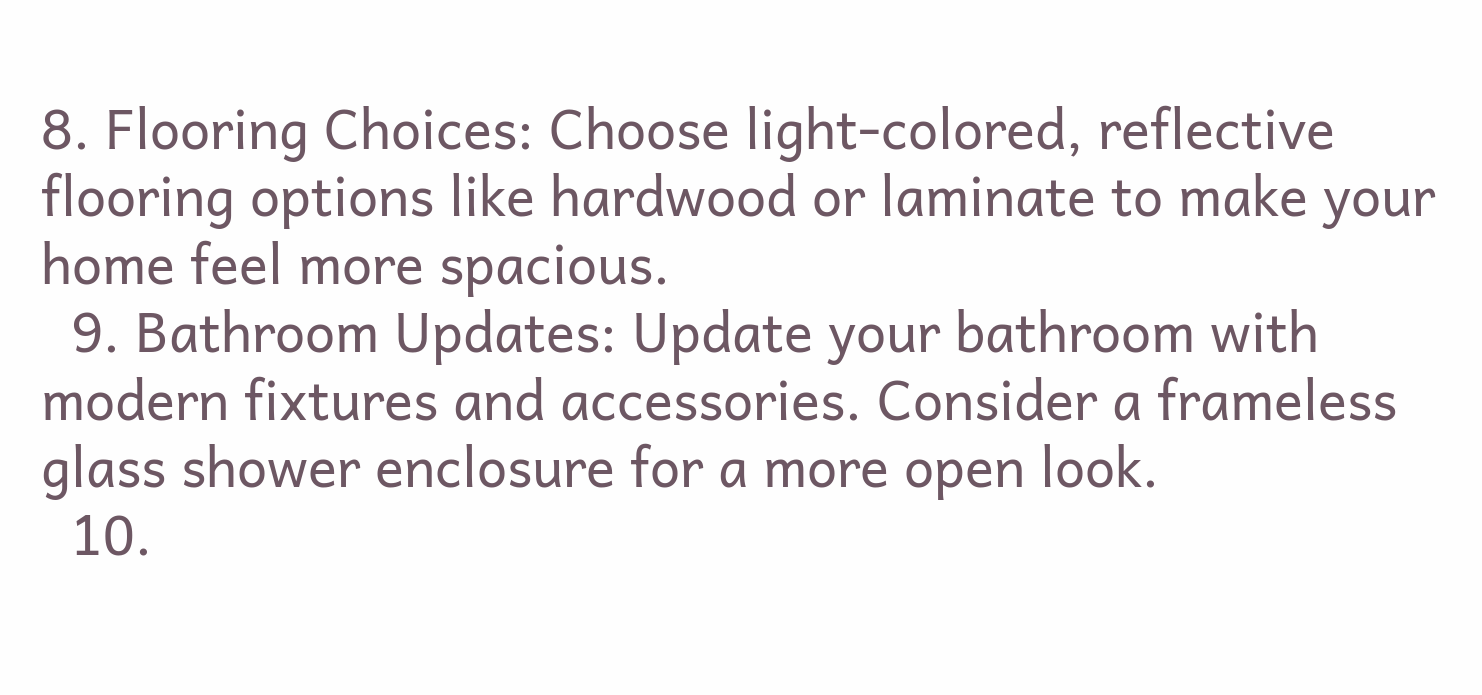8. Flooring Choices: Choose light-colored, reflective flooring options like hardwood or laminate to make your home feel more spacious.
  9. Bathroom Updates: Update your bathroom with modern fixtures and accessories. Consider a frameless glass shower enclosure for a more open look.
  10.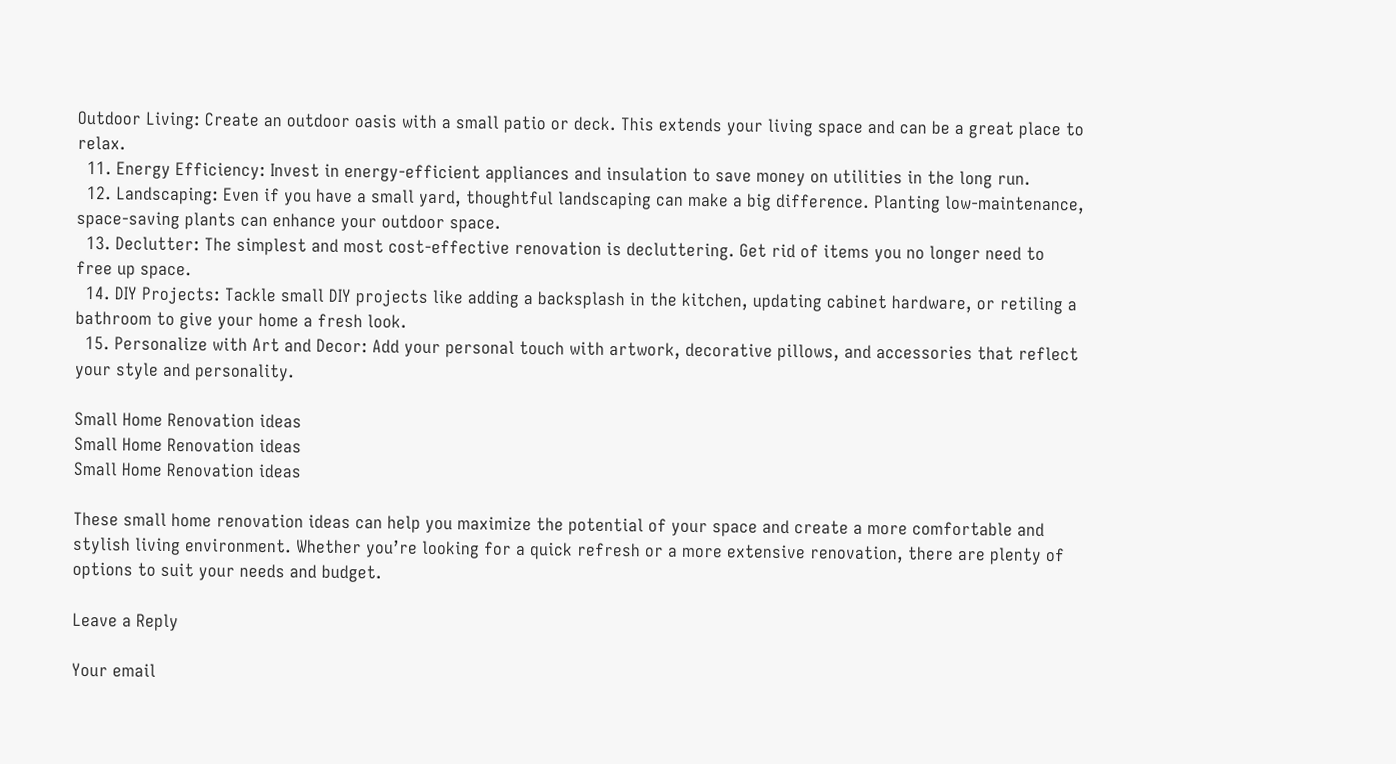Outdoor Living: Create an outdoor oasis with a small patio or deck. This extends your living space and can be a great place to relax.
  11. Energy Efficiency: Invest in energy-efficient appliances and insulation to save money on utilities in the long run.
  12. Landscaping: Even if you have a small yard, thoughtful landscaping can make a big difference. Planting low-maintenance, space-saving plants can enhance your outdoor space.
  13. Declutter: The simplest and most cost-effective renovation is decluttering. Get rid of items you no longer need to free up space.
  14. DIY Projects: Tackle small DIY projects like adding a backsplash in the kitchen, updating cabinet hardware, or retiling a bathroom to give your home a fresh look.
  15. Personalize with Art and Decor: Add your personal touch with artwork, decorative pillows, and accessories that reflect your style and personality.

Small Home Renovation ideas
Small Home Renovation ideas
Small Home Renovation ideas

These small home renovation ideas can help you maximize the potential of your space and create a more comfortable and stylish living environment. Whether you’re looking for a quick refresh or a more extensive renovation, there are plenty of options to suit your needs and budget.

Leave a Reply

Your email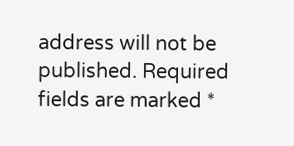address will not be published. Required fields are marked *